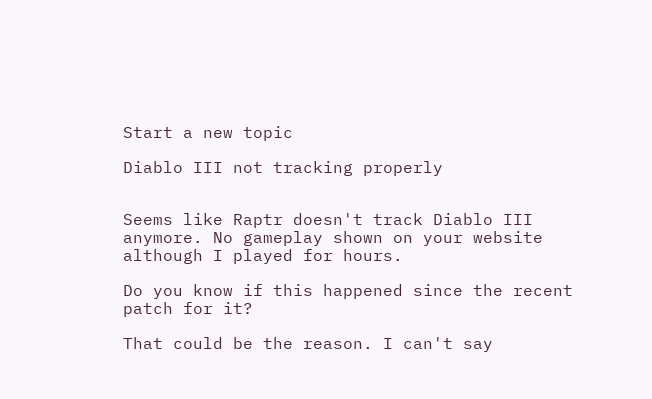Start a new topic

Diablo III not tracking properly


Seems like Raptr doesn't track Diablo III anymore. No gameplay shown on your website although I played for hours.

Do you know if this happened since the recent patch for it?

That could be the reason. I can't say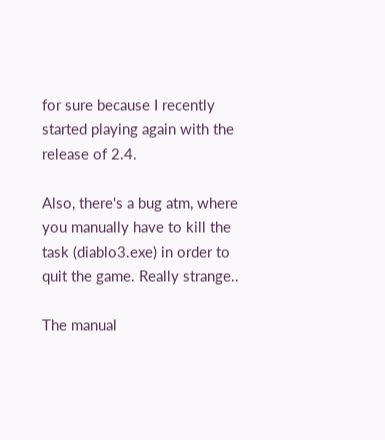for sure because I recently started playing again with the release of 2.4.

Also, there's a bug atm, where you manually have to kill the task (diablo3.exe) in order to quit the game. Really strange..

The manual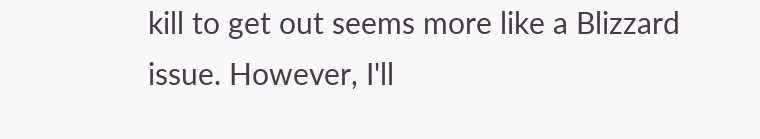kill to get out seems more like a Blizzard issue. However, I'll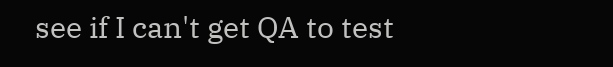see if I can't get QA to test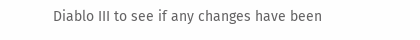Diablo III to see if any changes have been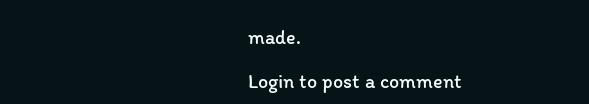made.

Login to post a comment